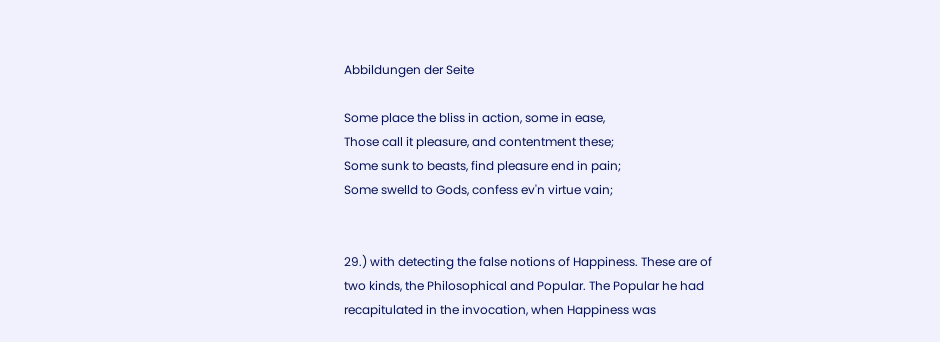Abbildungen der Seite

Some place the bliss in action, some in ease,
Those call it pleasure, and contentment these;
Some sunk to beasts, find pleasure end in pain;
Some swelld to Gods, confess ev'n virtue vain;


29.) with detecting the false notions of Happiness. These are of
two kinds, the Philosophical and Popular. The Popular he had
recapitulated in the invocation, when Happiness was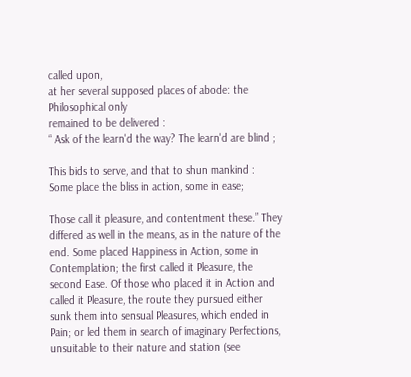called upon,
at her several supposed places of abode: the Philosophical only
remained to be delivered :
“ Ask of the learn'd the way? The learn'd are blind ;

This bids to serve, and that to shun mankind :
Some place the bliss in action, some in ease;

Those call it pleasure, and contentment these.” They differed as well in the means, as in the nature of the end. Some placed Happiness in Action, some in Contemplation; the first called it Pleasure, the second Ease. Of those who placed it in Action and called it Pleasure, the route they pursued either sunk them into sensual Pleasures, which ended in Pain; or led them in search of imaginary Perfections, unsuitable to their nature and station (see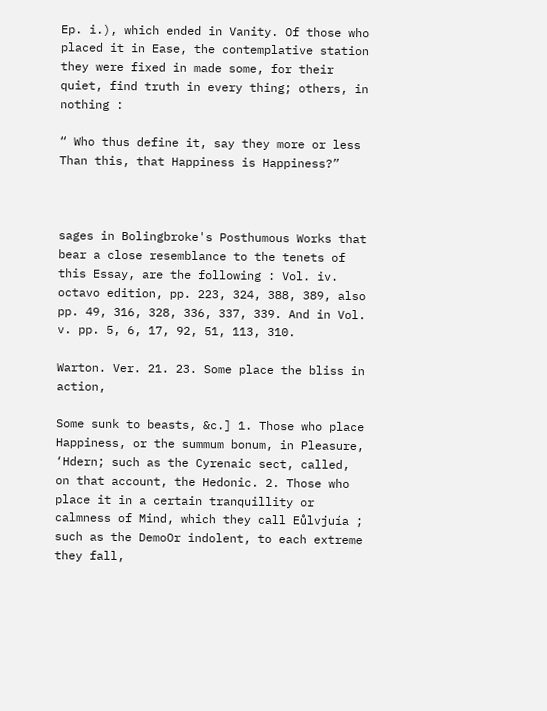Ep. i.), which ended in Vanity. Of those who placed it in Ease, the contemplative station they were fixed in made some, for their quiet, find truth in every thing; others, in nothing :

“ Who thus define it, say they more or less
Than this, that Happiness is Happiness?”



sages in Bolingbroke's Posthumous Works that bear a close resemblance to the tenets of this Essay, are the following : Vol. iv. octavo edition, pp. 223, 324, 388, 389, also pp. 49, 316, 328, 336, 337, 339. And in Vol. v. pp. 5, 6, 17, 92, 51, 113, 310.

Warton. Ver. 21. 23. Some place the bliss in action,

Some sunk to beasts, &c.] 1. Those who place Happiness, or the summum bonum, in Pleasure, ‘Hdern; such as the Cyrenaic sect, called, on that account, the Hedonic. 2. Those who place it in a certain tranquillity or calmness of Mind, which they call Eůlvjuía ; such as the DemoOr indolent, to each extreme they fall,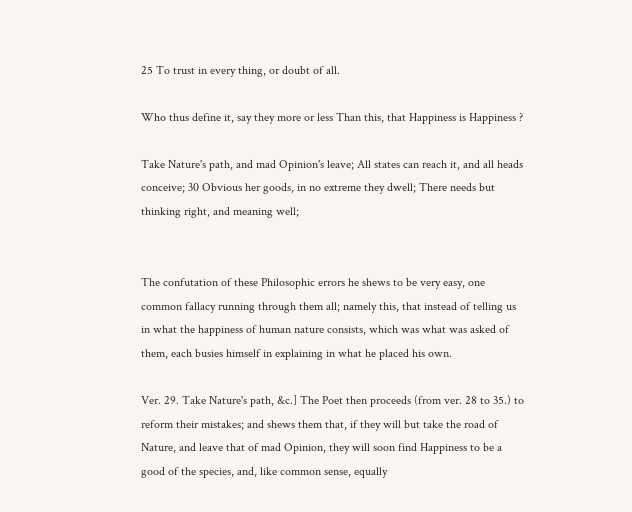25 To trust in every thing, or doubt of all.

Who thus define it, say they more or less Than this, that Happiness is Happiness ?

Take Nature's path, and mad Opinion's leave; All states can reach it, and all heads conceive; 30 Obvious her goods, in no extreme they dwell; There needs but thinking right, and meaning well;


The confutation of these Philosophic errors he shews to be very easy, one common fallacy running through them all; namely this, that instead of telling us in what the happiness of human nature consists, which was what was asked of them, each busies himself in explaining in what he placed his own.

Ver. 29. Take Nature's path, &c.] The Poet then proceeds (from ver. 28 to 35.) to reform their mistakes; and shews them that, if they will but take the road of Nature, and leave that of mad Opinion, they will soon find Happiness to be a good of the species, and, like common sense, equally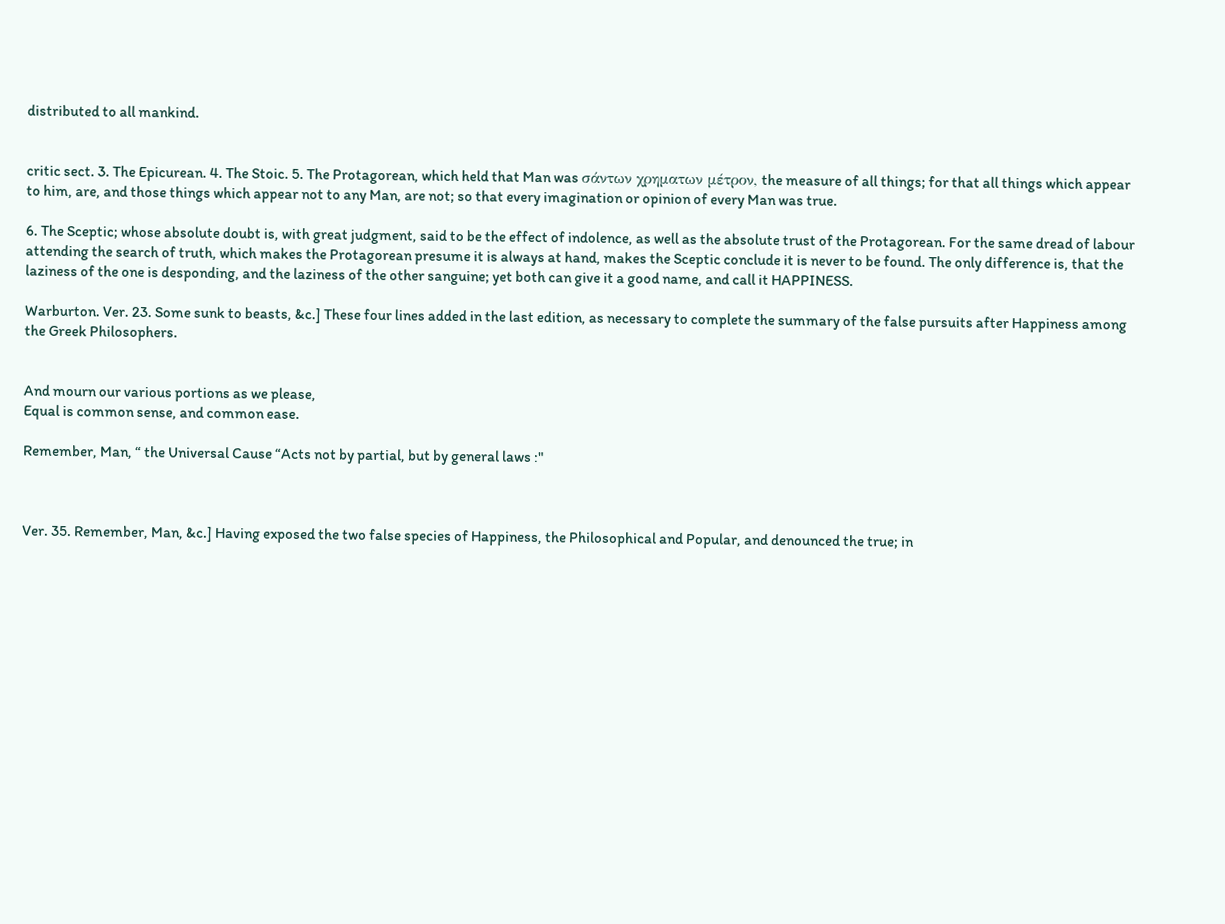distributed to all mankind.


critic sect. 3. The Epicurean. 4. The Stoic. 5. The Protagorean, which held that Man was σάντων χρηματων μέτρον, the measure of all things; for that all things which appear to him, are, and those things which appear not to any Man, are not; so that every imagination or opinion of every Man was true.

6. The Sceptic; whose absolute doubt is, with great judgment, said to be the effect of indolence, as well as the absolute trust of the Protagorean. For the same dread of labour attending the search of truth, which makes the Protagorean presume it is always at hand, makes the Sceptic conclude it is never to be found. The only difference is, that the laziness of the one is desponding, and the laziness of the other sanguine; yet both can give it a good name, and call it HAPPINESS.

Warburton. Ver. 23. Some sunk to beasts, &c.] These four lines added in the last edition, as necessary to complete the summary of the false pursuits after Happiness among the Greek Philosophers.


And mourn our various portions as we please,
Equal is common sense, and common ease.

Remember, Man, “ the Universal Cause “Acts not by partial, but by general laws :"



Ver. 35. Remember, Man, &c.] Having exposed the two false species of Happiness, the Philosophical and Popular, and denounced the true; in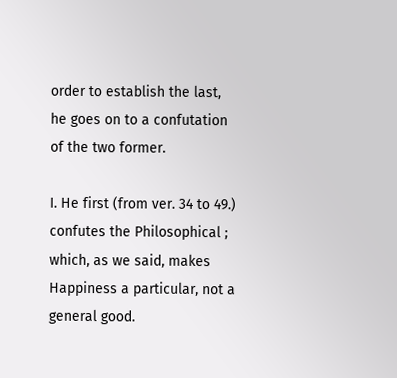order to establish the last, he goes on to a confutation of the two former.

I. He first (from ver. 34 to 49.) confutes the Philosophical ; which, as we said, makes Happiness a particular, not a general good.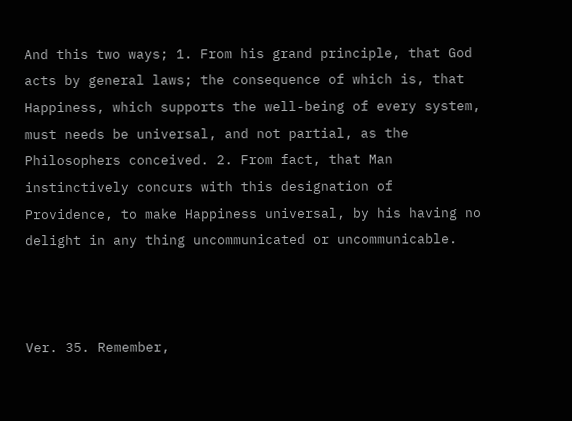And this two ways; 1. From his grand principle, that God acts by general laws; the consequence of which is, that Happiness, which supports the well-being of every system, must needs be universal, and not partial, as the Philosophers conceived. 2. From fact, that Man instinctively concurs with this designation of Providence, to make Happiness universal, by his having no delight in any thing uncommunicated or uncommunicable.



Ver. 35. Remember,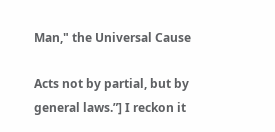Man," the Universal Cause

Acts not by partial, but by general laws.”] I reckon it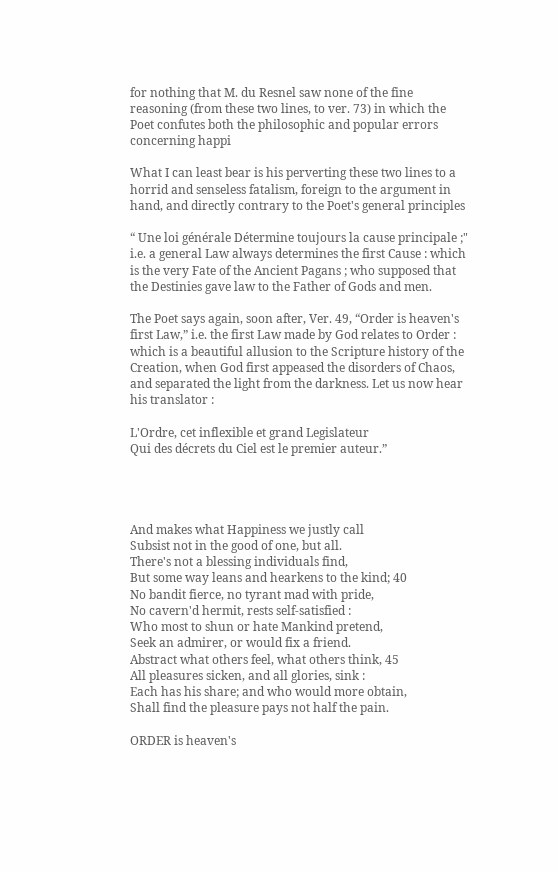for nothing that M. du Resnel saw none of the fine reasoning (from these two lines, to ver. 73) in which the Poet confutes both the philosophic and popular errors concerning happi

What I can least bear is his perverting these two lines to a horrid and senseless fatalism, foreign to the argument in hand, and directly contrary to the Poet's general principles

“ Une loi générale Détermine toujours la cause principale ;" i.e. a general Law always determines the first Cause : which is the very Fate of the Ancient Pagans ; who supposed that the Destinies gave law to the Father of Gods and men.

The Poet says again, soon after, Ver. 49, “Order is heaven's first Law,” i.e. the first Law made by God relates to Order : which is a beautiful allusion to the Scripture history of the Creation, when God first appeased the disorders of Chaos, and separated the light from the darkness. Let us now hear his translator :

L'Ordre, cet inflexible et grand Legislateur
Qui des décrets du Ciel est le premier auteur.”




And makes what Happiness we justly call
Subsist not in the good of one, but all.
There's not a blessing individuals find,
But some way leans and hearkens to the kind; 40
No bandit fierce, no tyrant mad with pride,
No cavern'd hermit, rests self-satisfied :
Who most to shun or hate Mankind pretend,
Seek an admirer, or would fix a friend.
Abstract what others feel, what others think, 45
All pleasures sicken, and all glories, sink :
Each has his share; and who would more obtain,
Shall find the pleasure pays not half the pain.

ORDER is heaven's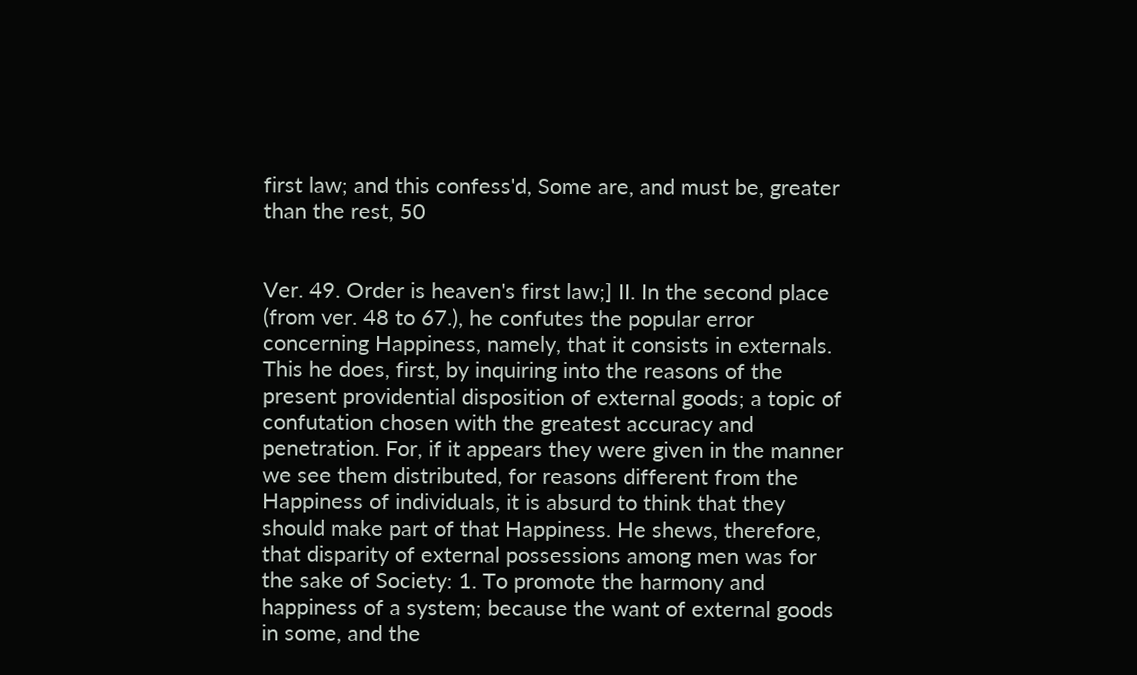first law; and this confess'd, Some are, and must be, greater than the rest, 50


Ver. 49. Order is heaven's first law;] II. In the second place (from ver. 48 to 67.), he confutes the popular error concerning Happiness, namely, that it consists in externals. This he does, first, by inquiring into the reasons of the present providential disposition of external goods; a topic of confutation chosen with the greatest accuracy and penetration. For, if it appears they were given in the manner we see them distributed, for reasons different from the Happiness of individuals, it is absurd to think that they should make part of that Happiness. He shews, therefore, that disparity of external possessions among men was for the sake of Society: 1. To promote the harmony and happiness of a system; because the want of external goods in some, and the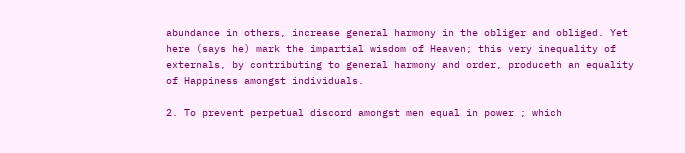abundance in others, increase general harmony in the obliger and obliged. Yet here (says he) mark the impartial wisdom of Heaven; this very inequality of externals, by contributing to general harmony and order, produceth an equality of Happiness amongst individuals.

2. To prevent perpetual discord amongst men equal in power ; which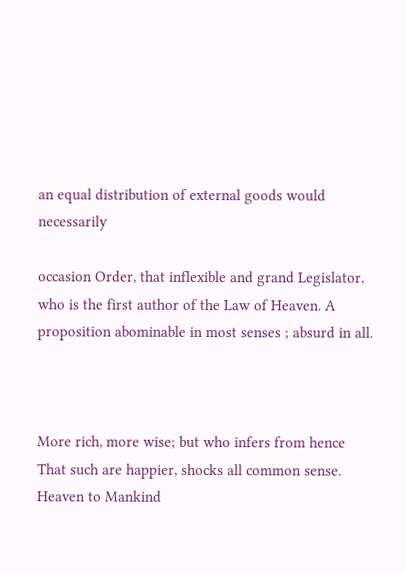an equal distribution of external goods would necessarily

occasion Order, that inflexible and grand Legislator, who is the first author of the Law of Heaven. A proposition abominable in most senses ; absurd in all.



More rich, more wise; but who infers from hence
That such are happier, shocks all common sense.
Heaven to Mankind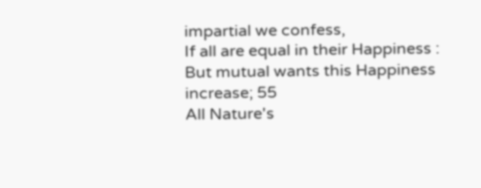impartial we confess,
If all are equal in their Happiness :
But mutual wants this Happiness increase; 55
All Nature's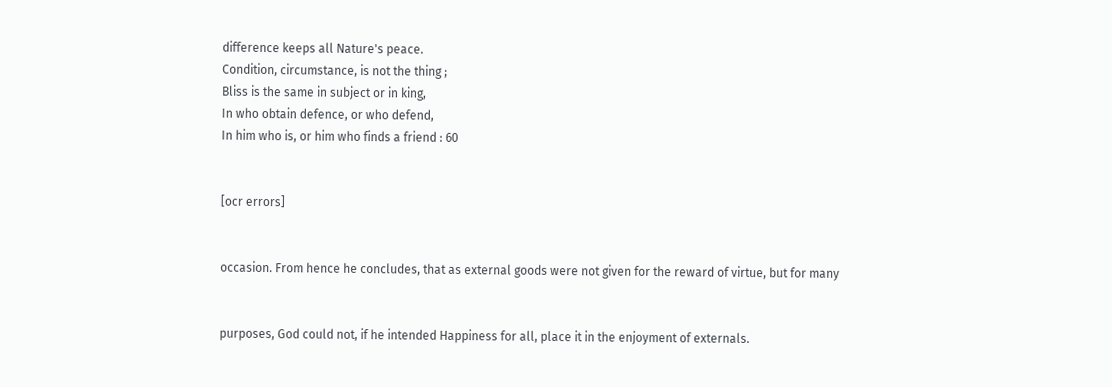difference keeps all Nature's peace.
Condition, circumstance, is not the thing ;
Bliss is the same in subject or in king,
In who obtain defence, or who defend,
In him who is, or him who finds a friend : 60


[ocr errors]


occasion. From hence he concludes, that as external goods were not given for the reward of virtue, but for many


purposes, God could not, if he intended Happiness for all, place it in the enjoyment of externals.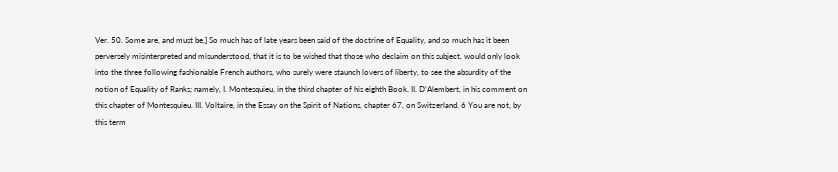Ver. 50. Some are, and must be,] So much has of late years been said of the doctrine of Equality, and so much has it been perversely misinterpreted and misunderstood, that it is to be wished that those who declaim on this subject, would only look into the three following fashionable French authors, who surely were staunch lovers of liberty, to see the absurdity of the notion of Equality of Ranks; namely, I. Montesquieu, in the third chapter of his eighth Book. II. D'Alembert, in his comment on this chapter of Montesquieu. III. Voltaire, in the Essay on the Spirit of Nations, chapter 67, on Switzerland. 6 You are not, by this term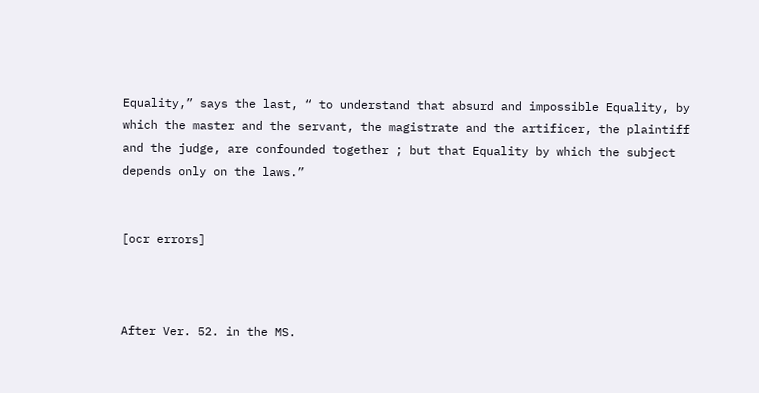Equality,” says the last, “ to understand that absurd and impossible Equality, by which the master and the servant, the magistrate and the artificer, the plaintiff and the judge, are confounded together ; but that Equality by which the subject depends only on the laws.”


[ocr errors]



After Ver. 52. in the MS.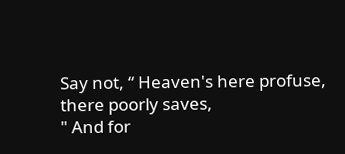Say not, “ Heaven's here profuse, there poorly saves,
" And for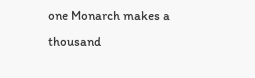one Monarch makes a thousand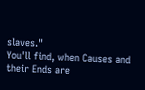slaves."
You'll find, when Causes and their Ends are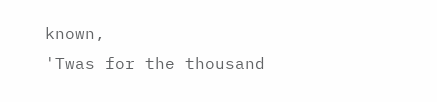known,
'Twas for the thousand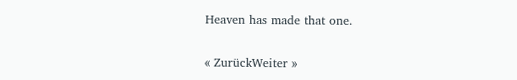Heaven has made that one.


« ZurückWeiter »